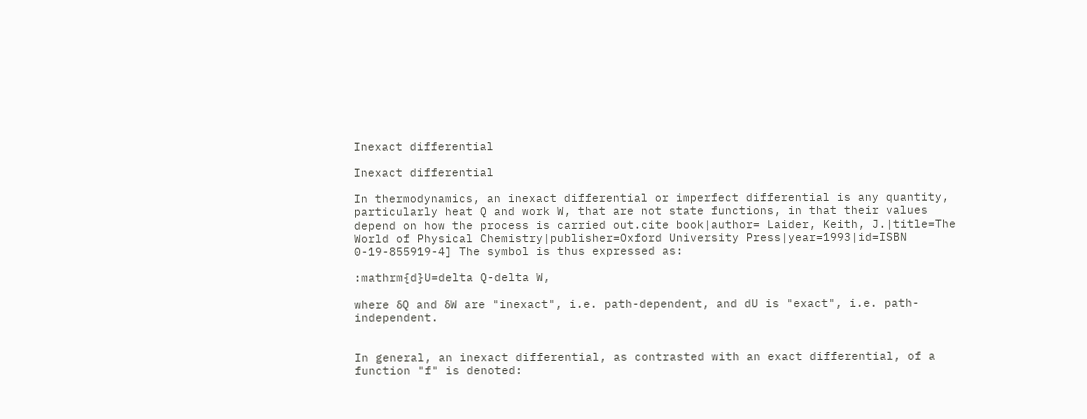Inexact differential

Inexact differential

In thermodynamics, an inexact differential or imperfect differential is any quantity, particularly heat Q and work W, that are not state functions, in that their values depend on how the process is carried out.cite book|author= Laider, Keith, J.|title=The World of Physical Chemistry|publisher=Oxford University Press|year=1993|id=ISBN 0-19-855919-4] The symbol is thus expressed as:

:mathrm{d}U=delta Q-delta W,

where δQ and δW are "inexact", i.e. path-dependent, and dU is "exact", i.e. path-independent.


In general, an inexact differential, as contrasted with an exact differential, of a function "f" is denoted: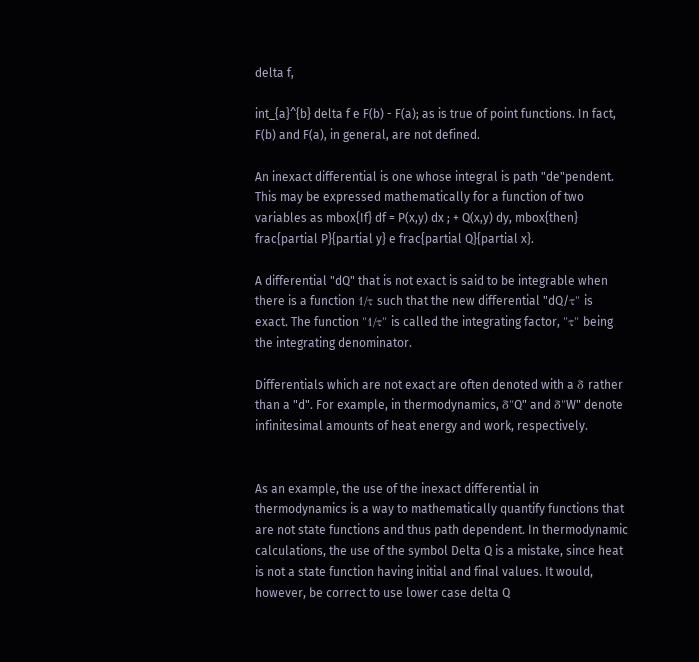delta f,

int_{a}^{b} delta f e F(b) - F(a); as is true of point functions. In fact, F(b) and F(a), in general, are not defined.

An inexact differential is one whose integral is path "de"pendent. This may be expressed mathematically for a function of two variables as mbox{If} df = P(x,y) dx ; + Q(x,y) dy, mbox{then} frac{partial P}{partial y} e frac{partial Q}{partial x}.

A differential "dQ" that is not exact is said to be integrable when there is a function 1/τ such that the new differential "dQ/τ" is exact. The function "1/τ" is called the integrating factor, "τ" being the integrating denominator.

Differentials which are not exact are often denoted with a δ rather than a "d". For example, in thermodynamics, δ"Q" and δ"W" denote infinitesimal amounts of heat energy and work, respectively.


As an example, the use of the inexact differential in thermodynamics is a way to mathematically quantify functions that are not state functions and thus path dependent. In thermodynamic calculations, the use of the symbol Delta Q is a mistake, since heat is not a state function having initial and final values. It would, however, be correct to use lower case delta Q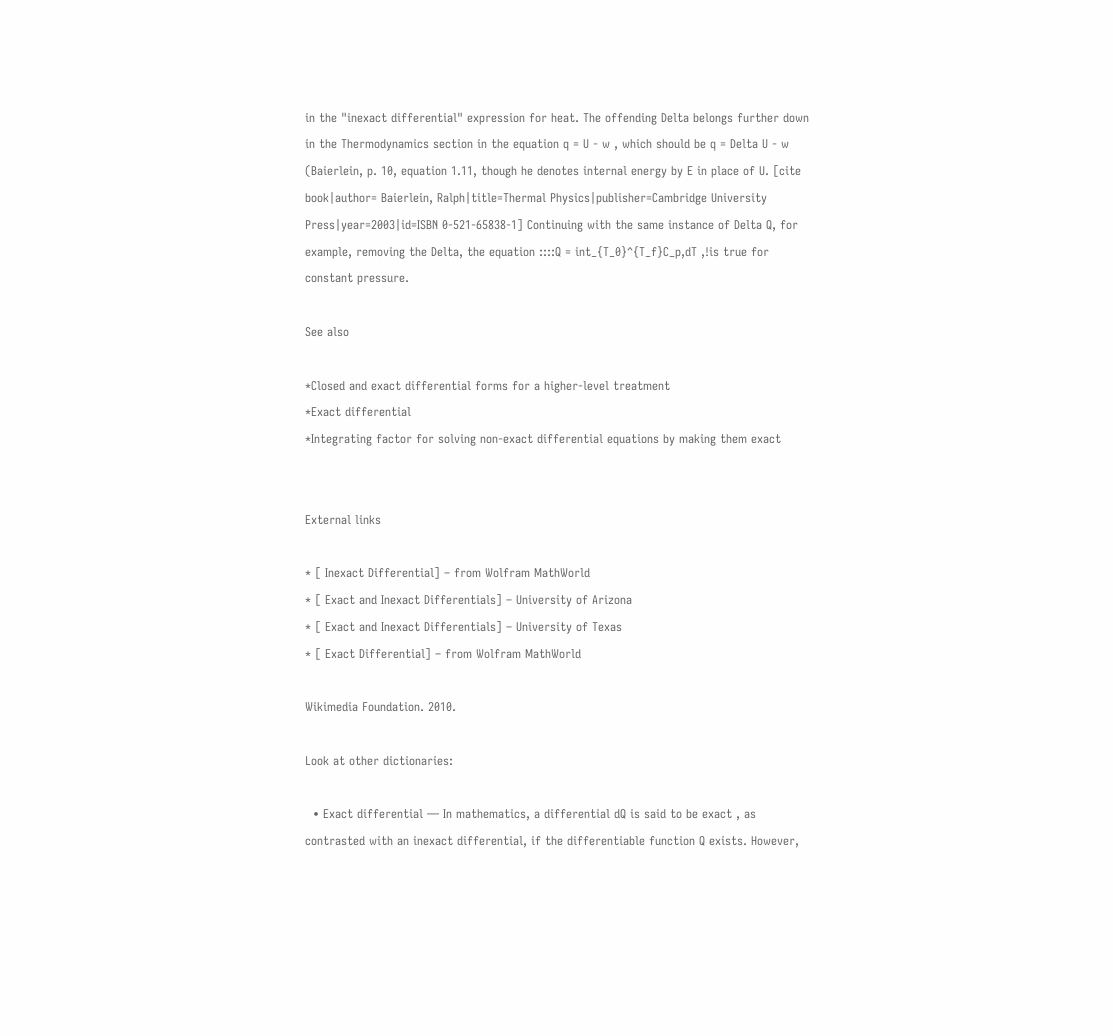in the "inexact differential" expression for heat. The offending Delta belongs further down in the Thermodynamics section in the equation q = U - w , which should be q = Delta U - w (Baierlein, p. 10, equation 1.11, though he denotes internal energy by E in place of U. [cite book|author= Baierlein, Ralph|title=Thermal Physics|publisher=Cambridge University Press|year=2003|id=ISBN 0-521-65838-1] Continuing with the same instance of Delta Q, for example, removing the Delta, the equation ::::Q = int_{T_0}^{T_f}C_p,dT ,!is true for constant pressure.

See also

*Closed and exact differential forms for a higher-level treatment
*Exact differential
*Integrating factor for solving non-exact differential equations by making them exact


External links

* [ Inexact Differential] – from Wolfram MathWorld
* [ Exact and Inexact Differentials] – University of Arizona
* [ Exact and Inexact Differentials] – University of Texas
* [ Exact Differential] – from Wolfram MathWorld

Wikimedia Foundation. 2010.

Look at other dictionaries:

  • Exact differential — In mathematics, a differential dQ is said to be exact , as contrasted with an inexact differential, if the differentiable function Q exists. However,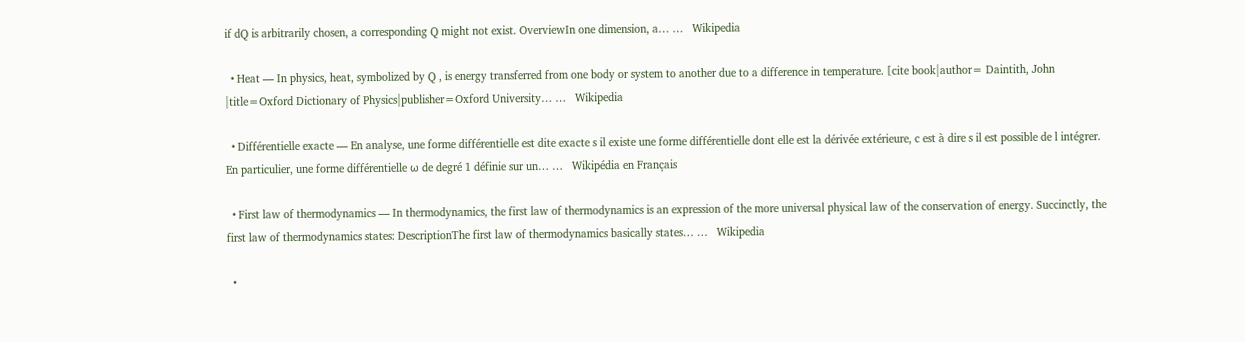if dQ is arbitrarily chosen, a corresponding Q might not exist. OverviewIn one dimension, a… …   Wikipedia

  • Heat — In physics, heat, symbolized by Q , is energy transferred from one body or system to another due to a difference in temperature. [cite book|author= Daintith, John |title=Oxford Dictionary of Physics|publisher=Oxford University… …   Wikipedia

  • Différentielle exacte — En analyse, une forme différentielle est dite exacte s il existe une forme différentielle dont elle est la dérivée extérieure, c est à dire s il est possible de l intégrer. En particulier, une forme différentielle ω de degré 1 définie sur un… …   Wikipédia en Français

  • First law of thermodynamics — In thermodynamics, the first law of thermodynamics is an expression of the more universal physical law of the conservation of energy. Succinctly, the first law of thermodynamics states: DescriptionThe first law of thermodynamics basically states… …   Wikipedia

  •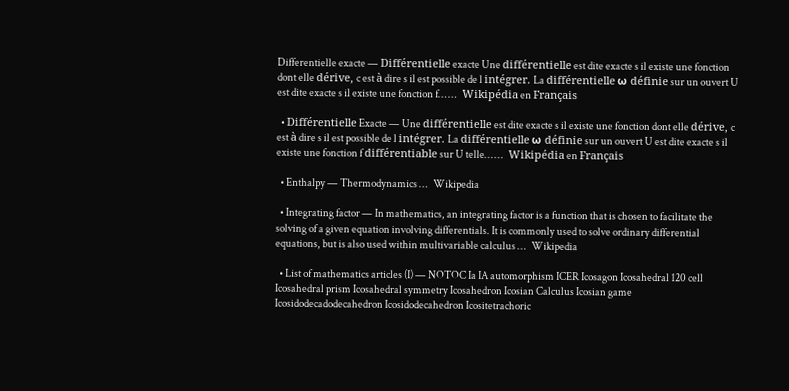Differentielle exacte — Différentielle exacte Une différentielle est dite exacte s il existe une fonction dont elle dérive, c est à dire s il est possible de l intégrer. La différentielle ω définie sur un ouvert U est dite exacte s il existe une fonction f… …   Wikipédia en Français

  • Différentielle Exacte — Une différentielle est dite exacte s il existe une fonction dont elle dérive, c est à dire s il est possible de l intégrer. La différentielle ω définie sur un ouvert U est dite exacte s il existe une fonction f différentiable sur U telle… …   Wikipédia en Français

  • Enthalpy — Thermodynamics …   Wikipedia

  • Integrating factor — In mathematics, an integrating factor is a function that is chosen to facilitate the solving of a given equation involving differentials. It is commonly used to solve ordinary differential equations, but is also used within multivariable calculus …   Wikipedia

  • List of mathematics articles (I) — NOTOC Ia IA automorphism ICER Icosagon Icosahedral 120 cell Icosahedral prism Icosahedral symmetry Icosahedron Icosian Calculus Icosian game Icosidodecadodecahedron Icosidodecahedron Icositetrachoric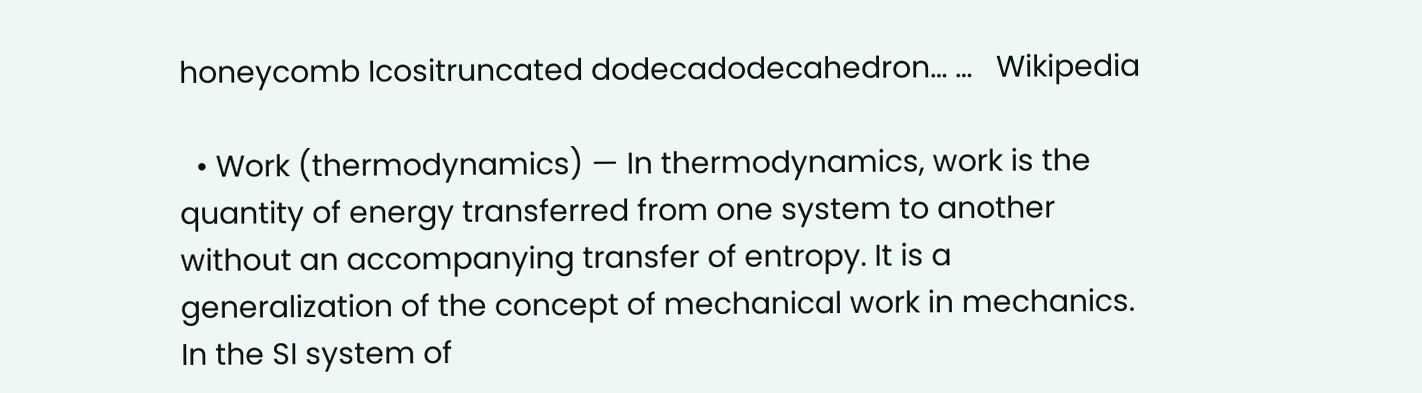honeycomb Icositruncated dodecadodecahedron… …   Wikipedia

  • Work (thermodynamics) — In thermodynamics, work is the quantity of energy transferred from one system to another without an accompanying transfer of entropy. It is a generalization of the concept of mechanical work in mechanics. In the SI system of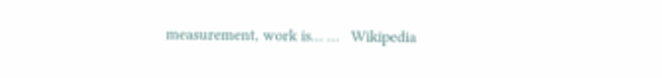measurement, work is… …   Wikipedia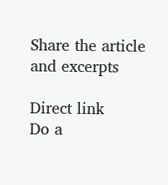Share the article and excerpts

Direct link
Do a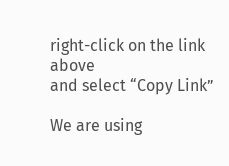right-click on the link above
and select “Copy Link”

We are using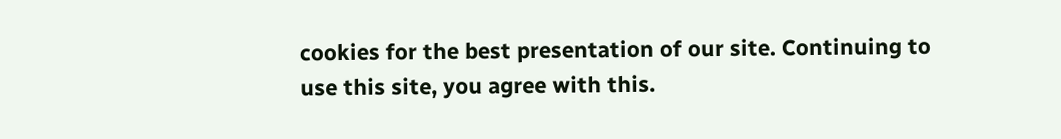cookies for the best presentation of our site. Continuing to use this site, you agree with this.